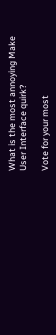What is the most annoying Make User Interface quirk?

Vote for your most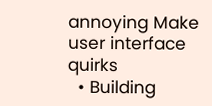annoying Make user interface quirks
  • Building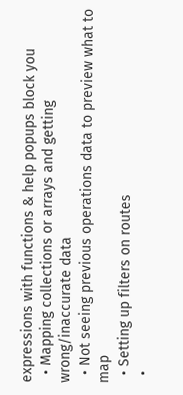expressions with functions & help popups block you
  • Mapping collections or arrays and getting wrong/inaccurate data
  • Not seeing previous operations data to preview what to map
  • Setting up filters on routes
  •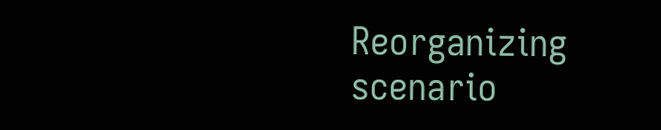Reorganizing scenario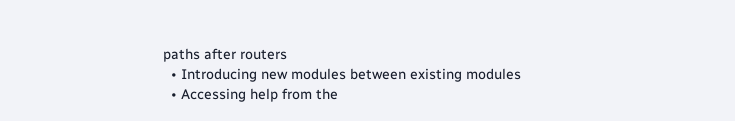paths after routers
  • Introducing new modules between existing modules
  • Accessing help from the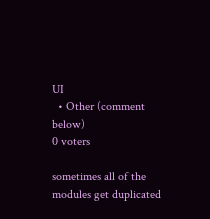UI
  • Other (comment below)
0 voters

sometimes all of the modules get duplicated